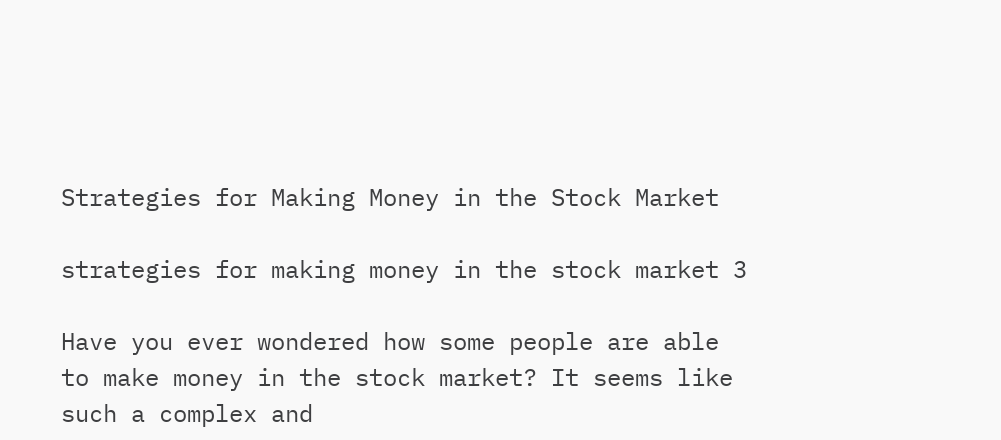Strategies for Making Money in the Stock Market

strategies for making money in the stock market 3

Have you ever wondered how some people are able to make money in the stock market? It seems like such a complex and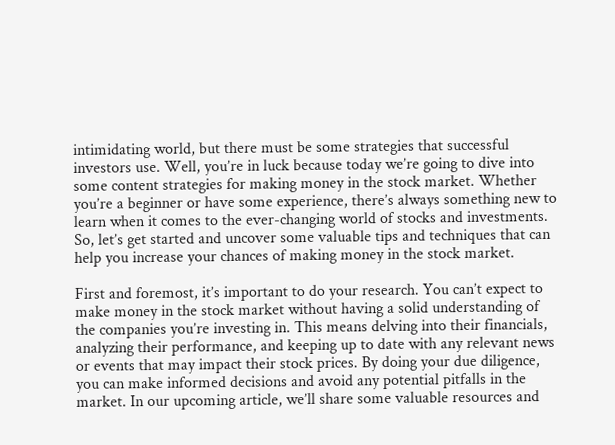intimidating world, but there must be some strategies that successful investors use. Well, you’re in luck because today we’re going to dive into some content strategies for making money in the stock market. Whether you’re a beginner or have some experience, there’s always something new to learn when it comes to the ever-changing world of stocks and investments. So, let’s get started and uncover some valuable tips and techniques that can help you increase your chances of making money in the stock market.

First and foremost, it’s important to do your research. You can’t expect to make money in the stock market without having a solid understanding of the companies you’re investing in. This means delving into their financials, analyzing their performance, and keeping up to date with any relevant news or events that may impact their stock prices. By doing your due diligence, you can make informed decisions and avoid any potential pitfalls in the market. In our upcoming article, we’ll share some valuable resources and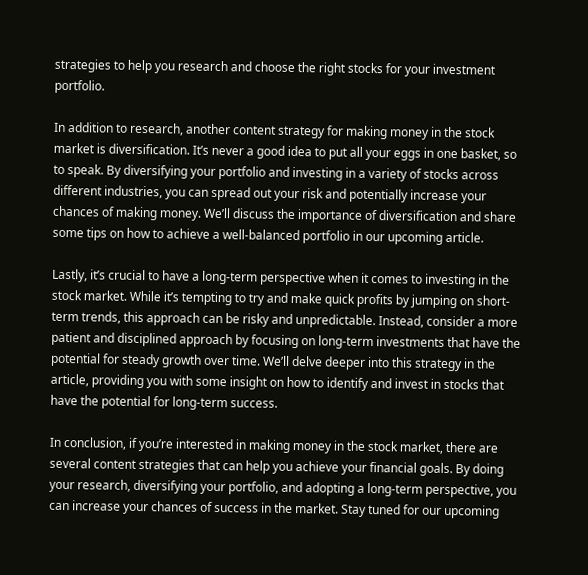strategies to help you research and choose the right stocks for your investment portfolio.

In addition to research, another content strategy for making money in the stock market is diversification. It’s never a good idea to put all your eggs in one basket, so to speak. By diversifying your portfolio and investing in a variety of stocks across different industries, you can spread out your risk and potentially increase your chances of making money. We’ll discuss the importance of diversification and share some tips on how to achieve a well-balanced portfolio in our upcoming article.

Lastly, it’s crucial to have a long-term perspective when it comes to investing in the stock market. While it’s tempting to try and make quick profits by jumping on short-term trends, this approach can be risky and unpredictable. Instead, consider a more patient and disciplined approach by focusing on long-term investments that have the potential for steady growth over time. We’ll delve deeper into this strategy in the article, providing you with some insight on how to identify and invest in stocks that have the potential for long-term success.

In conclusion, if you’re interested in making money in the stock market, there are several content strategies that can help you achieve your financial goals. By doing your research, diversifying your portfolio, and adopting a long-term perspective, you can increase your chances of success in the market. Stay tuned for our upcoming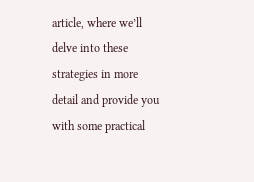article, where we’ll delve into these strategies in more detail and provide you with some practical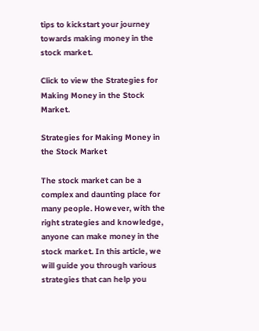tips to kickstart your journey towards making money in the stock market.

Click to view the Strategies for Making Money in the Stock Market.

Strategies for Making Money in the Stock Market

The stock market can be a complex and daunting place for many people. However, with the right strategies and knowledge, anyone can make money in the stock market. In this article, we will guide you through various strategies that can help you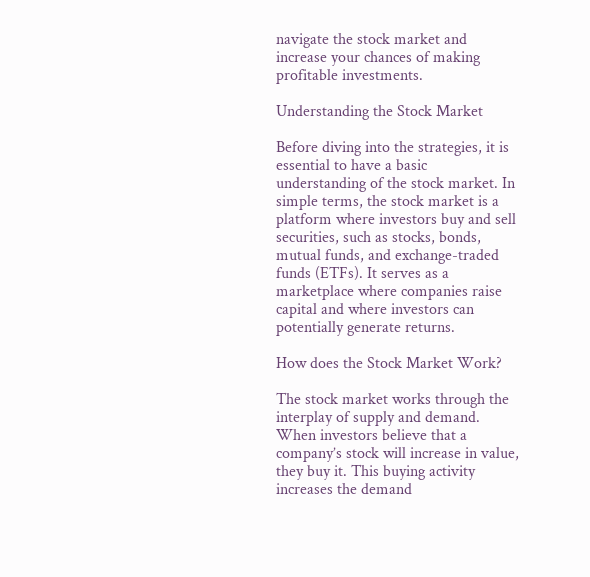navigate the stock market and increase your chances of making profitable investments.

Understanding the Stock Market

Before diving into the strategies, it is essential to have a basic understanding of the stock market. In simple terms, the stock market is a platform where investors buy and sell securities, such as stocks, bonds, mutual funds, and exchange-traded funds (ETFs). It serves as a marketplace where companies raise capital and where investors can potentially generate returns.

How does the Stock Market Work?

The stock market works through the interplay of supply and demand. When investors believe that a company’s stock will increase in value, they buy it. This buying activity increases the demand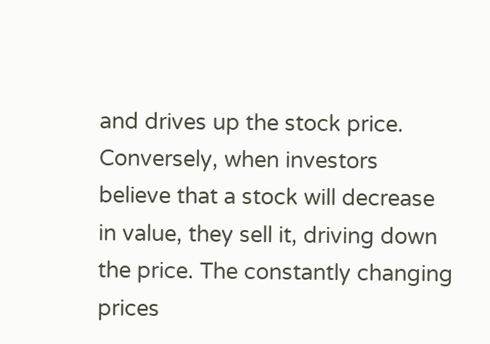and drives up the stock price. Conversely, when investors believe that a stock will decrease in value, they sell it, driving down the price. The constantly changing prices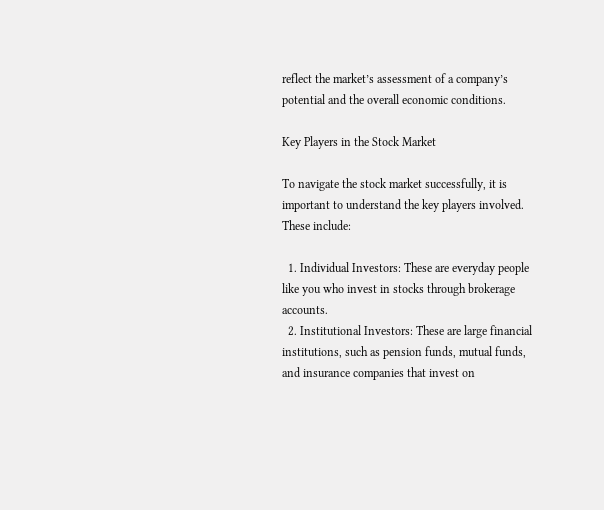reflect the market’s assessment of a company’s potential and the overall economic conditions.

Key Players in the Stock Market

To navigate the stock market successfully, it is important to understand the key players involved. These include:

  1. Individual Investors: These are everyday people like you who invest in stocks through brokerage accounts.
  2. Institutional Investors: These are large financial institutions, such as pension funds, mutual funds, and insurance companies that invest on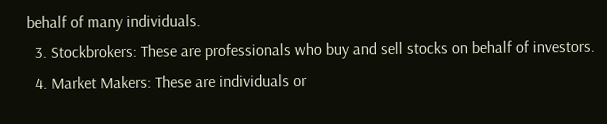behalf of many individuals.
  3. Stockbrokers: These are professionals who buy and sell stocks on behalf of investors.
  4. Market Makers: These are individuals or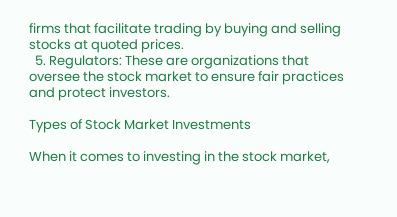firms that facilitate trading by buying and selling stocks at quoted prices.
  5. Regulators: These are organizations that oversee the stock market to ensure fair practices and protect investors.

Types of Stock Market Investments

When it comes to investing in the stock market,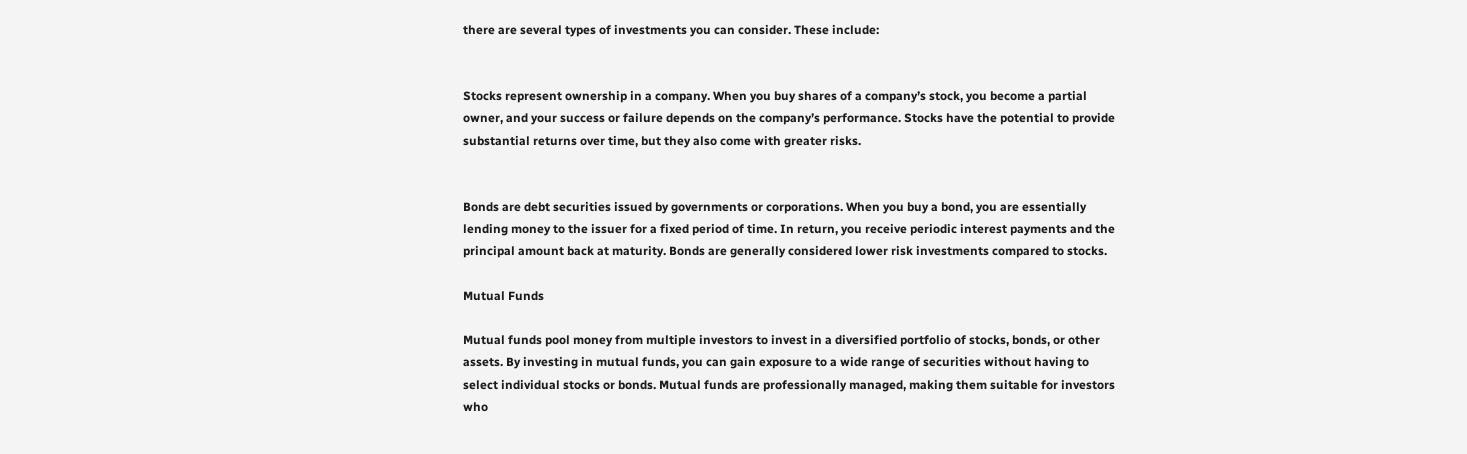there are several types of investments you can consider. These include:


Stocks represent ownership in a company. When you buy shares of a company’s stock, you become a partial owner, and your success or failure depends on the company’s performance. Stocks have the potential to provide substantial returns over time, but they also come with greater risks.


Bonds are debt securities issued by governments or corporations. When you buy a bond, you are essentially lending money to the issuer for a fixed period of time. In return, you receive periodic interest payments and the principal amount back at maturity. Bonds are generally considered lower risk investments compared to stocks.

Mutual Funds

Mutual funds pool money from multiple investors to invest in a diversified portfolio of stocks, bonds, or other assets. By investing in mutual funds, you can gain exposure to a wide range of securities without having to select individual stocks or bonds. Mutual funds are professionally managed, making them suitable for investors who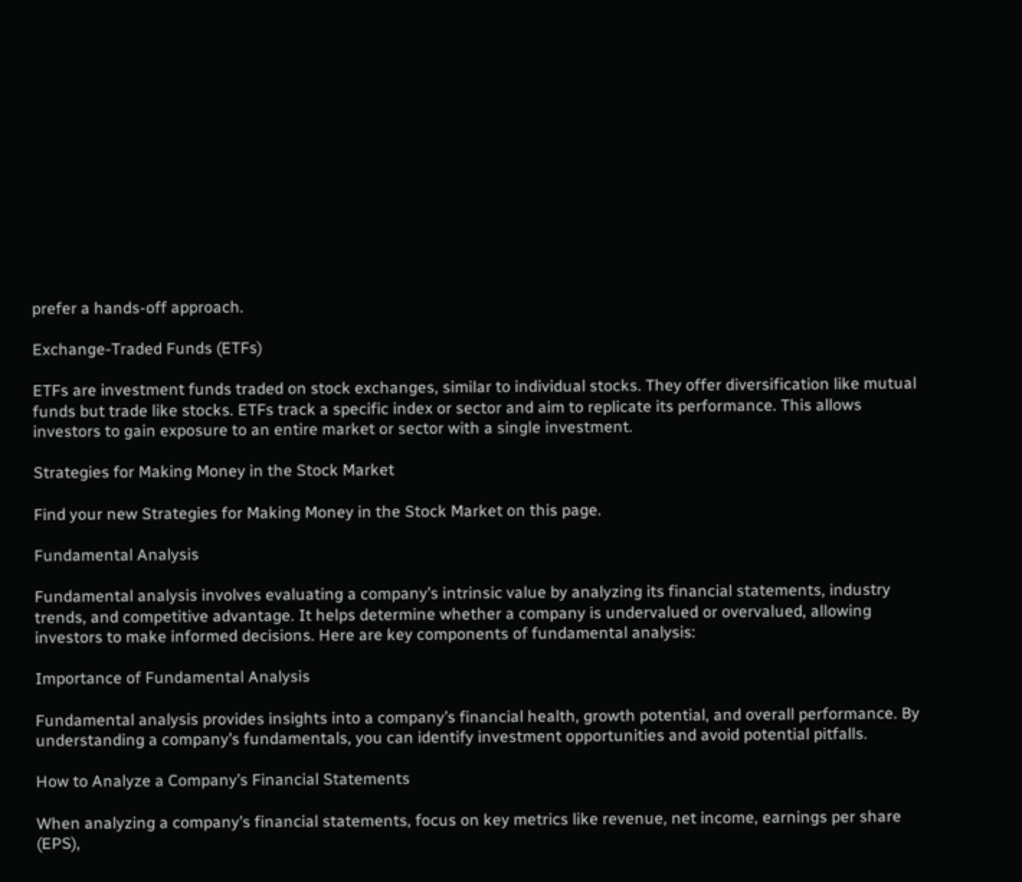prefer a hands-off approach.

Exchange-Traded Funds (ETFs)

ETFs are investment funds traded on stock exchanges, similar to individual stocks. They offer diversification like mutual funds but trade like stocks. ETFs track a specific index or sector and aim to replicate its performance. This allows investors to gain exposure to an entire market or sector with a single investment.

Strategies for Making Money in the Stock Market

Find your new Strategies for Making Money in the Stock Market on this page.

Fundamental Analysis

Fundamental analysis involves evaluating a company’s intrinsic value by analyzing its financial statements, industry trends, and competitive advantage. It helps determine whether a company is undervalued or overvalued, allowing investors to make informed decisions. Here are key components of fundamental analysis:

Importance of Fundamental Analysis

Fundamental analysis provides insights into a company’s financial health, growth potential, and overall performance. By understanding a company’s fundamentals, you can identify investment opportunities and avoid potential pitfalls.

How to Analyze a Company’s Financial Statements

When analyzing a company’s financial statements, focus on key metrics like revenue, net income, earnings per share (EPS),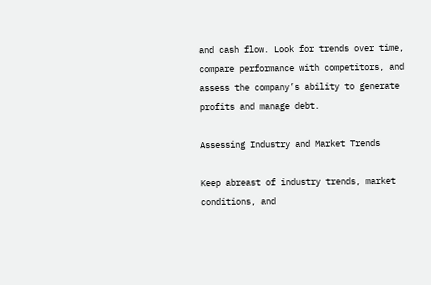and cash flow. Look for trends over time, compare performance with competitors, and assess the company’s ability to generate profits and manage debt.

Assessing Industry and Market Trends

Keep abreast of industry trends, market conditions, and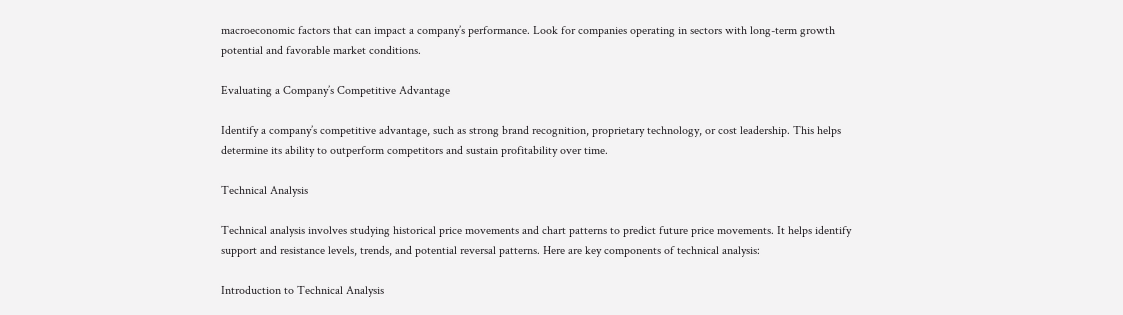macroeconomic factors that can impact a company’s performance. Look for companies operating in sectors with long-term growth potential and favorable market conditions.

Evaluating a Company’s Competitive Advantage

Identify a company’s competitive advantage, such as strong brand recognition, proprietary technology, or cost leadership. This helps determine its ability to outperform competitors and sustain profitability over time.

Technical Analysis

Technical analysis involves studying historical price movements and chart patterns to predict future price movements. It helps identify support and resistance levels, trends, and potential reversal patterns. Here are key components of technical analysis:

Introduction to Technical Analysis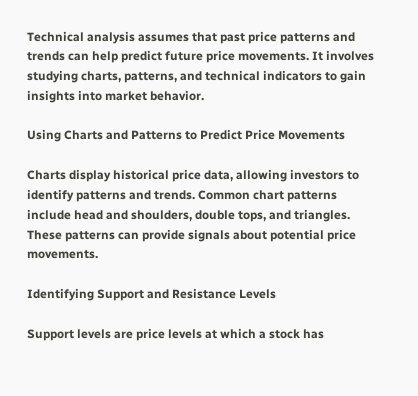Technical analysis assumes that past price patterns and trends can help predict future price movements. It involves studying charts, patterns, and technical indicators to gain insights into market behavior.

Using Charts and Patterns to Predict Price Movements

Charts display historical price data, allowing investors to identify patterns and trends. Common chart patterns include head and shoulders, double tops, and triangles. These patterns can provide signals about potential price movements.

Identifying Support and Resistance Levels

Support levels are price levels at which a stock has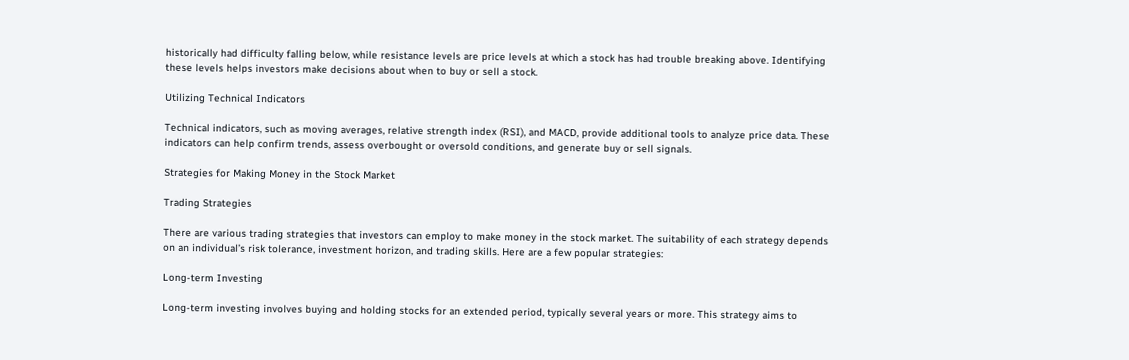historically had difficulty falling below, while resistance levels are price levels at which a stock has had trouble breaking above. Identifying these levels helps investors make decisions about when to buy or sell a stock.

Utilizing Technical Indicators

Technical indicators, such as moving averages, relative strength index (RSI), and MACD, provide additional tools to analyze price data. These indicators can help confirm trends, assess overbought or oversold conditions, and generate buy or sell signals.

Strategies for Making Money in the Stock Market

Trading Strategies

There are various trading strategies that investors can employ to make money in the stock market. The suitability of each strategy depends on an individual’s risk tolerance, investment horizon, and trading skills. Here are a few popular strategies:

Long-term Investing

Long-term investing involves buying and holding stocks for an extended period, typically several years or more. This strategy aims to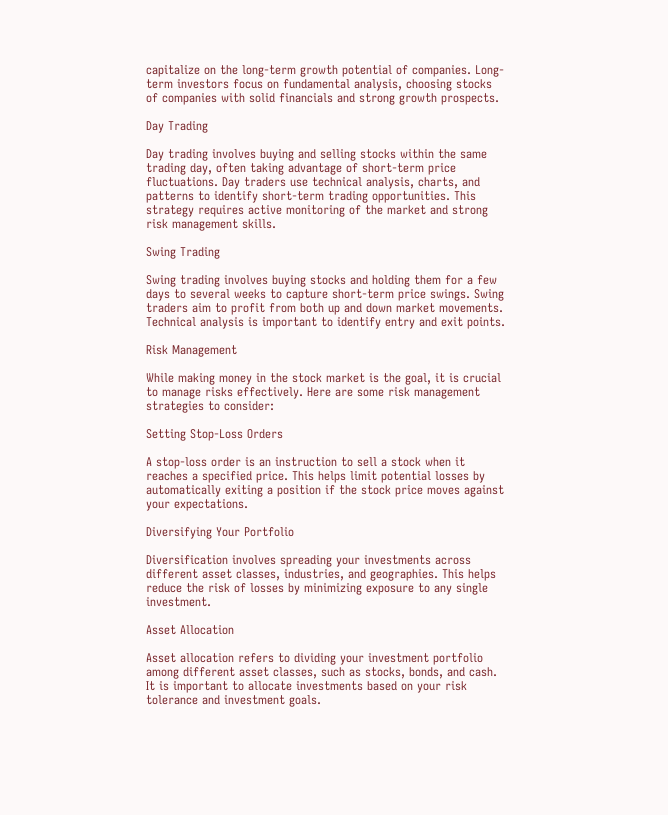capitalize on the long-term growth potential of companies. Long-term investors focus on fundamental analysis, choosing stocks of companies with solid financials and strong growth prospects.

Day Trading

Day trading involves buying and selling stocks within the same trading day, often taking advantage of short-term price fluctuations. Day traders use technical analysis, charts, and patterns to identify short-term trading opportunities. This strategy requires active monitoring of the market and strong risk management skills.

Swing Trading

Swing trading involves buying stocks and holding them for a few days to several weeks to capture short-term price swings. Swing traders aim to profit from both up and down market movements. Technical analysis is important to identify entry and exit points.

Risk Management

While making money in the stock market is the goal, it is crucial to manage risks effectively. Here are some risk management strategies to consider:

Setting Stop-Loss Orders

A stop-loss order is an instruction to sell a stock when it reaches a specified price. This helps limit potential losses by automatically exiting a position if the stock price moves against your expectations.

Diversifying Your Portfolio

Diversification involves spreading your investments across different asset classes, industries, and geographies. This helps reduce the risk of losses by minimizing exposure to any single investment.

Asset Allocation

Asset allocation refers to dividing your investment portfolio among different asset classes, such as stocks, bonds, and cash. It is important to allocate investments based on your risk tolerance and investment goals.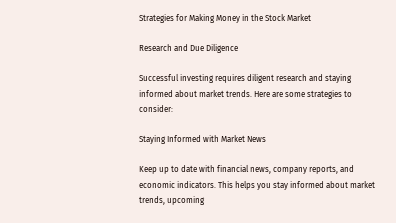Strategies for Making Money in the Stock Market

Research and Due Diligence

Successful investing requires diligent research and staying informed about market trends. Here are some strategies to consider:

Staying Informed with Market News

Keep up to date with financial news, company reports, and economic indicators. This helps you stay informed about market trends, upcoming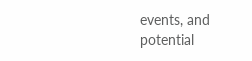events, and potential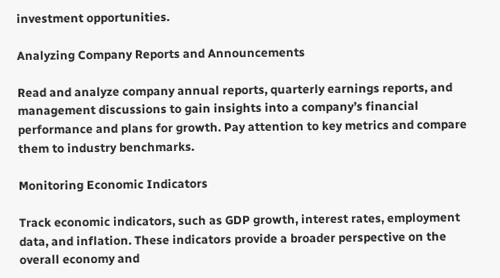investment opportunities.

Analyzing Company Reports and Announcements

Read and analyze company annual reports, quarterly earnings reports, and management discussions to gain insights into a company’s financial performance and plans for growth. Pay attention to key metrics and compare them to industry benchmarks.

Monitoring Economic Indicators

Track economic indicators, such as GDP growth, interest rates, employment data, and inflation. These indicators provide a broader perspective on the overall economy and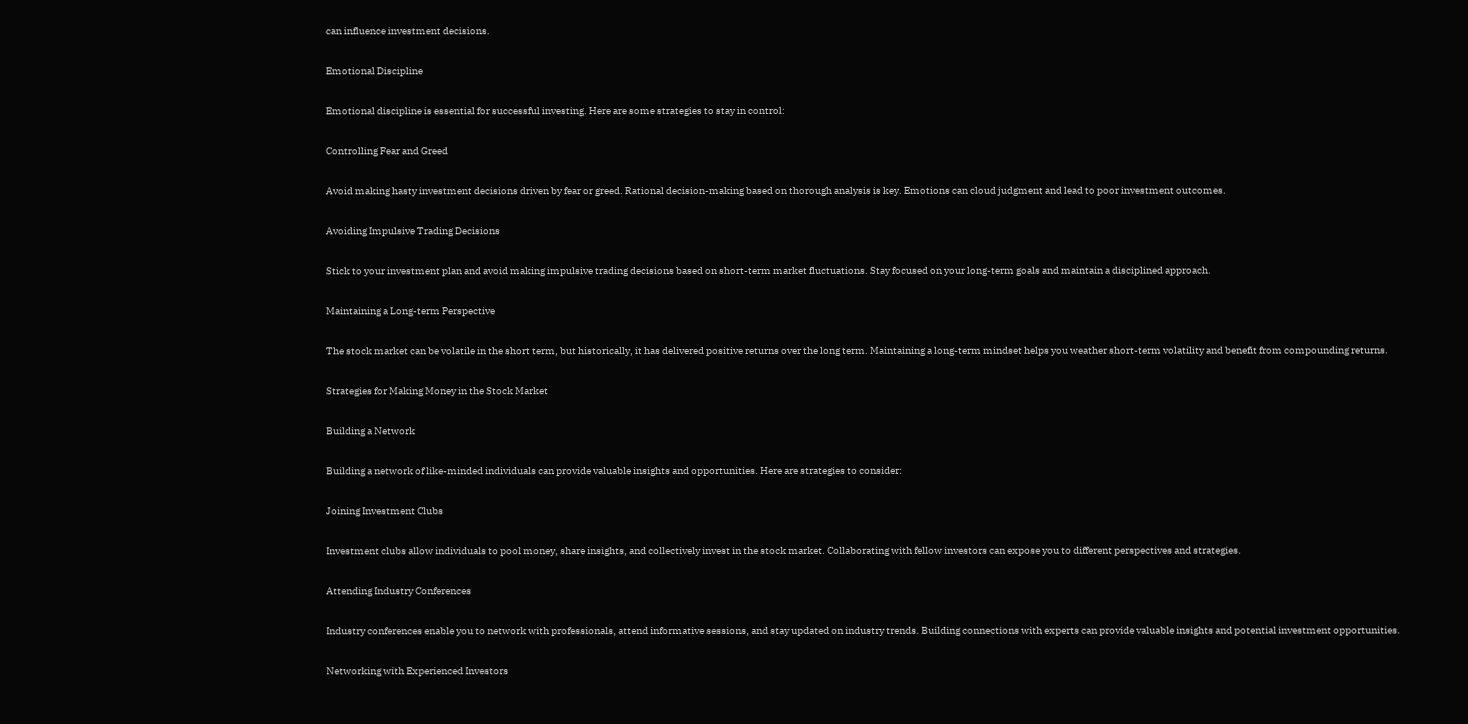can influence investment decisions.

Emotional Discipline

Emotional discipline is essential for successful investing. Here are some strategies to stay in control:

Controlling Fear and Greed

Avoid making hasty investment decisions driven by fear or greed. Rational decision-making based on thorough analysis is key. Emotions can cloud judgment and lead to poor investment outcomes.

Avoiding Impulsive Trading Decisions

Stick to your investment plan and avoid making impulsive trading decisions based on short-term market fluctuations. Stay focused on your long-term goals and maintain a disciplined approach.

Maintaining a Long-term Perspective

The stock market can be volatile in the short term, but historically, it has delivered positive returns over the long term. Maintaining a long-term mindset helps you weather short-term volatility and benefit from compounding returns.

Strategies for Making Money in the Stock Market

Building a Network

Building a network of like-minded individuals can provide valuable insights and opportunities. Here are strategies to consider:

Joining Investment Clubs

Investment clubs allow individuals to pool money, share insights, and collectively invest in the stock market. Collaborating with fellow investors can expose you to different perspectives and strategies.

Attending Industry Conferences

Industry conferences enable you to network with professionals, attend informative sessions, and stay updated on industry trends. Building connections with experts can provide valuable insights and potential investment opportunities.

Networking with Experienced Investors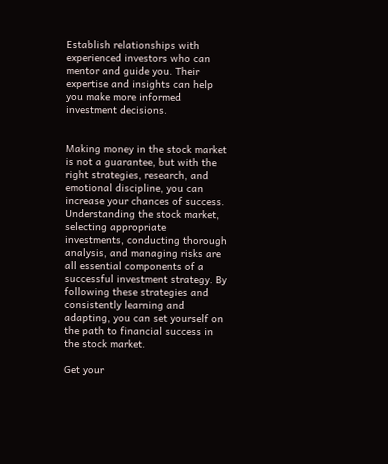Establish relationships with experienced investors who can mentor and guide you. Their expertise and insights can help you make more informed investment decisions.


Making money in the stock market is not a guarantee, but with the right strategies, research, and emotional discipline, you can increase your chances of success. Understanding the stock market, selecting appropriate investments, conducting thorough analysis, and managing risks are all essential components of a successful investment strategy. By following these strategies and consistently learning and adapting, you can set yourself on the path to financial success in the stock market.

Get your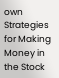own Strategies for Making Money in the Stock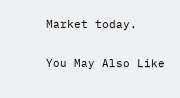Market today.

You May Also Like